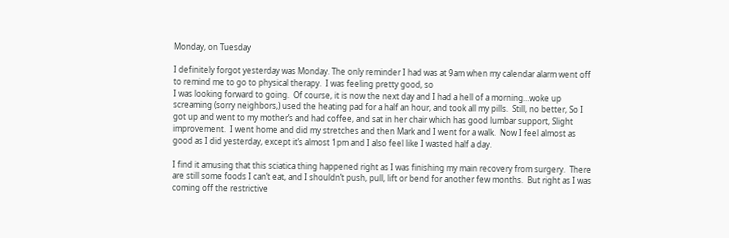Monday, on Tuesday

I definitely forgot yesterday was Monday. The only reminder I had was at 9am when my calendar alarm went off to remind me to go to physical therapy.  I was feeling pretty good, so
I was looking forward to going.  Of course, it is now the next day and I had a hell of a morning…woke up screaming (sorry neighbors,) used the heating pad for a half an hour, and took all my pills.  Still, no better, So I got up and went to my mother’s and had coffee, and sat in her chair which has good lumbar support, Slight improvement.  I went home and did my stretches and then Mark and I went for a walk.  Now I feel almost as good as I did yesterday, except it’s almost 1pm and I also feel like I wasted half a day.

I find it amusing that this sciatica thing happened right as I was finishing my main recovery from surgery.  There are still some foods I can’t eat, and I shouldn’t push, pull, lift or bend for another few months.  But right as I was coming off the restrictive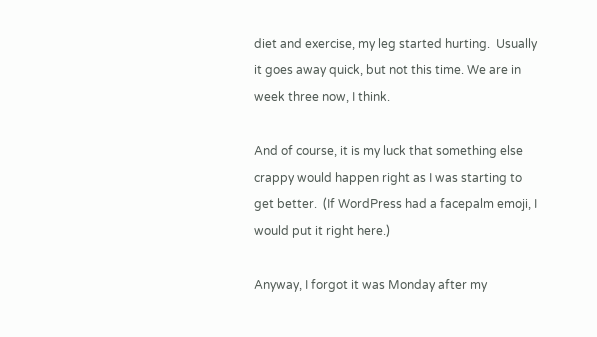diet and exercise, my leg started hurting.  Usually it goes away quick, but not this time. We are in week three now, I think.

And of course, it is my luck that something else crappy would happen right as I was starting to get better.  (If WordPress had a facepalm emoji, I would put it right here.)

Anyway, I forgot it was Monday after my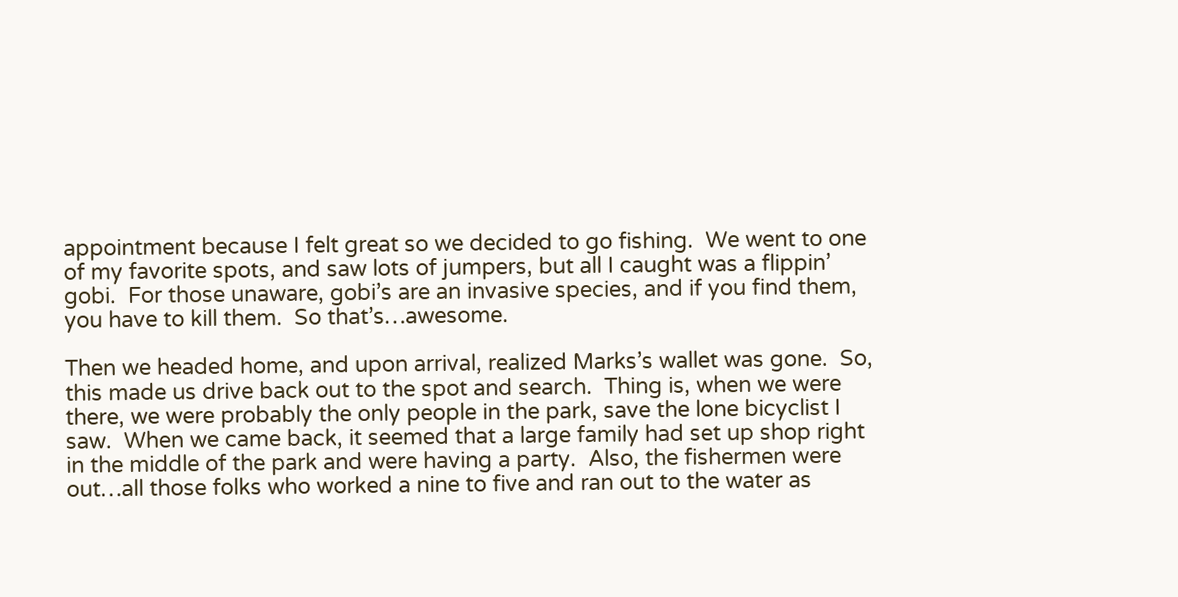appointment because I felt great so we decided to go fishing.  We went to one of my favorite spots, and saw lots of jumpers, but all I caught was a flippin’ gobi.  For those unaware, gobi’s are an invasive species, and if you find them, you have to kill them.  So that’s…awesome.

Then we headed home, and upon arrival, realized Marks’s wallet was gone.  So, this made us drive back out to the spot and search.  Thing is, when we were there, we were probably the only people in the park, save the lone bicyclist I saw.  When we came back, it seemed that a large family had set up shop right in the middle of the park and were having a party.  Also, the fishermen were out…all those folks who worked a nine to five and ran out to the water as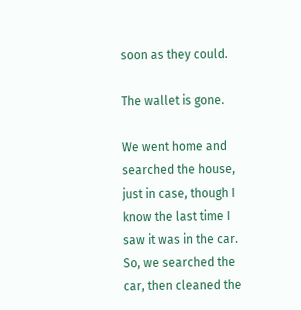soon as they could.

The wallet is gone.

We went home and searched the house, just in case, though I know the last time I saw it was in the car.  So, we searched the car, then cleaned the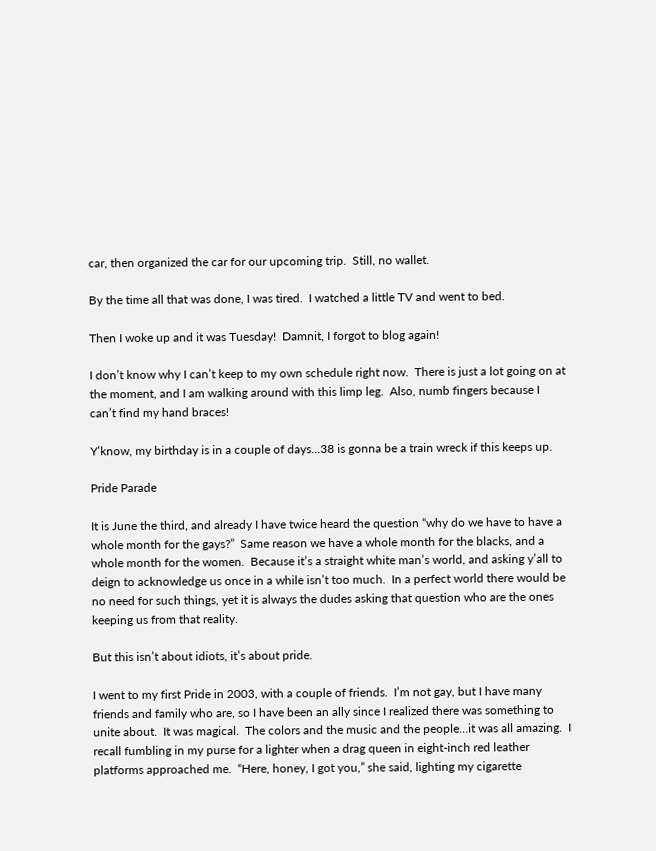car, then organized the car for our upcoming trip.  Still, no wallet.

By the time all that was done, I was tired.  I watched a little TV and went to bed.

Then I woke up and it was Tuesday!  Damnit, I forgot to blog again!

I don’t know why I can’t keep to my own schedule right now.  There is just a lot going on at the moment, and I am walking around with this limp leg.  Also, numb fingers because I can’t find my hand braces!

Y’know, my birthday is in a couple of days…38 is gonna be a train wreck if this keeps up.

Pride Parade

It is June the third, and already I have twice heard the question “why do we have to have a whole month for the gays?”  Same reason we have a whole month for the blacks, and a whole month for the women.  Because it’s a straight white man’s world, and asking y’all to deign to acknowledge us once in a while isn’t too much.  In a perfect world there would be no need for such things, yet it is always the dudes asking that question who are the ones keeping us from that reality.

But this isn’t about idiots, it’s about pride.

I went to my first Pride in 2003, with a couple of friends.  I’m not gay, but I have many friends and family who are, so I have been an ally since I realized there was something to unite about.  It was magical.  The colors and the music and the people…it was all amazing.  I recall fumbling in my purse for a lighter when a drag queen in eight-inch red leather platforms approached me.  “Here, honey, I got you,” she said, lighting my cigarette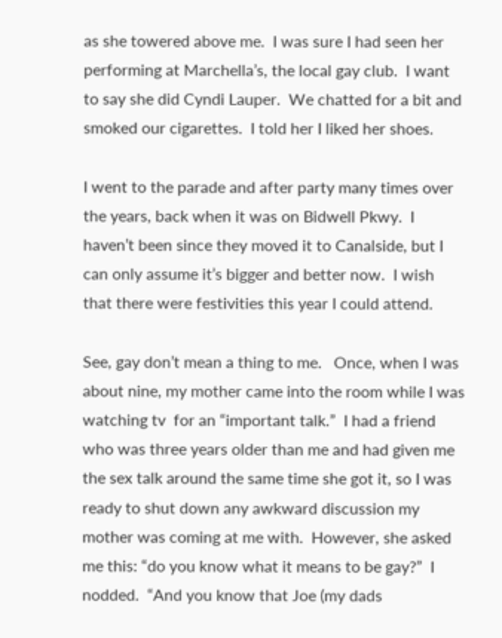as she towered above me.  I was sure I had seen her performing at Marchella’s, the local gay club.  I want to say she did Cyndi Lauper.  We chatted for a bit and smoked our cigarettes.  I told her I liked her shoes.

I went to the parade and after party many times over the years, back when it was on Bidwell Pkwy.  I haven’t been since they moved it to Canalside, but I can only assume it’s bigger and better now.  I wish that there were festivities this year I could attend.

See, gay don’t mean a thing to me.   Once, when I was about nine, my mother came into the room while I was watching tv  for an “important talk.”  I had a friend who was three years older than me and had given me the sex talk around the same time she got it, so I was ready to shut down any awkward discussion my mother was coming at me with.  However, she asked me this: “do you know what it means to be gay?”  I nodded.  “And you know that Joe (my dads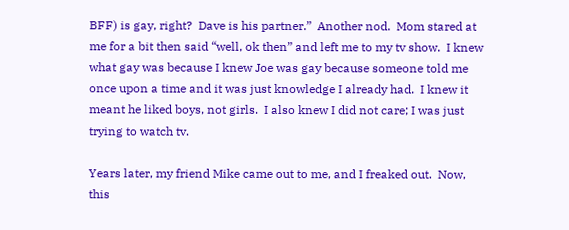BFF) is gay, right?  Dave is his partner.”  Another nod.  Mom stared at me for a bit then said “well, ok then” and left me to my tv show.  I knew what gay was because I knew Joe was gay because someone told me once upon a time and it was just knowledge I already had.  I knew it meant he liked boys, not girls.  I also knew I did not care; I was just trying to watch tv.

Years later, my friend Mike came out to me, and I freaked out.  Now, this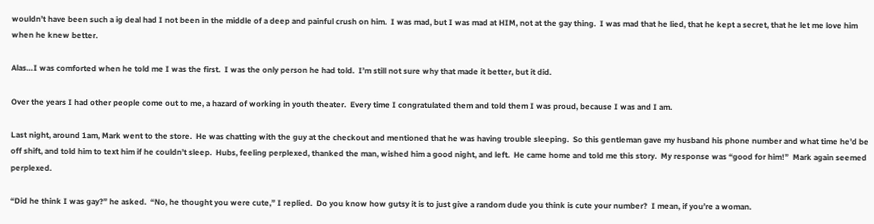wouldn’t have been such a ig deal had I not been in the middle of a deep and painful crush on him.  I was mad, but I was mad at HIM, not at the gay thing.  I was mad that he lied, that he kept a secret, that he let me love him when he knew better.

Alas…I was comforted when he told me I was the first.  I was the only person he had told.  I’m still not sure why that made it better, but it did.

Over the years I had other people come out to me, a hazard of working in youth theater.  Every time I congratulated them and told them I was proud, because I was and I am.

Last night, around 1am, Mark went to the store.  He was chatting with the guy at the checkout and mentioned that he was having trouble sleeping.  So this gentleman gave my husband his phone number and what time he’d be off shift, and told him to text him if he couldn’t sleep.  Hubs, feeling perplexed, thanked the man, wished him a good night, and left.  He came home and told me this story.  My response was “good for him!”  Mark again seemed perplexed.

“Did he think I was gay?” he asked.  “No, he thought you were cute,” I replied.  Do you know how gutsy it is to just give a random dude you think is cute your number?  I mean, if you’re a woman.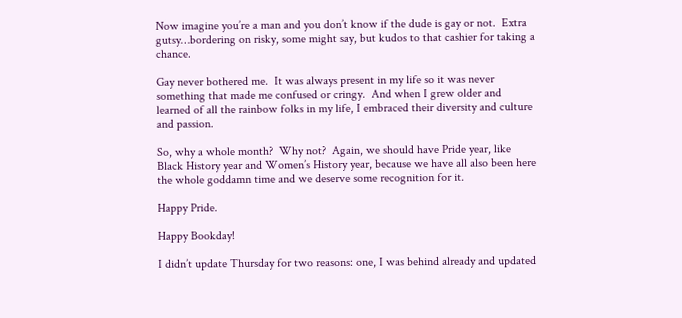Now imagine you’re a man and you don’t know if the dude is gay or not.  Extra gutsy…bordering on risky, some might say, but kudos to that cashier for taking a chance.

Gay never bothered me.  It was always present in my life so it was never something that made me confused or cringy.  And when I grew older and learned of all the rainbow folks in my life, I embraced their diversity and culture and passion.

So, why a whole month?  Why not?  Again, we should have Pride year, like Black History year and Women’s History year, because we have all also been here the whole goddamn time and we deserve some recognition for it.

Happy Pride.

Happy Bookday!

I didn’t update Thursday for two reasons: one, I was behind already and updated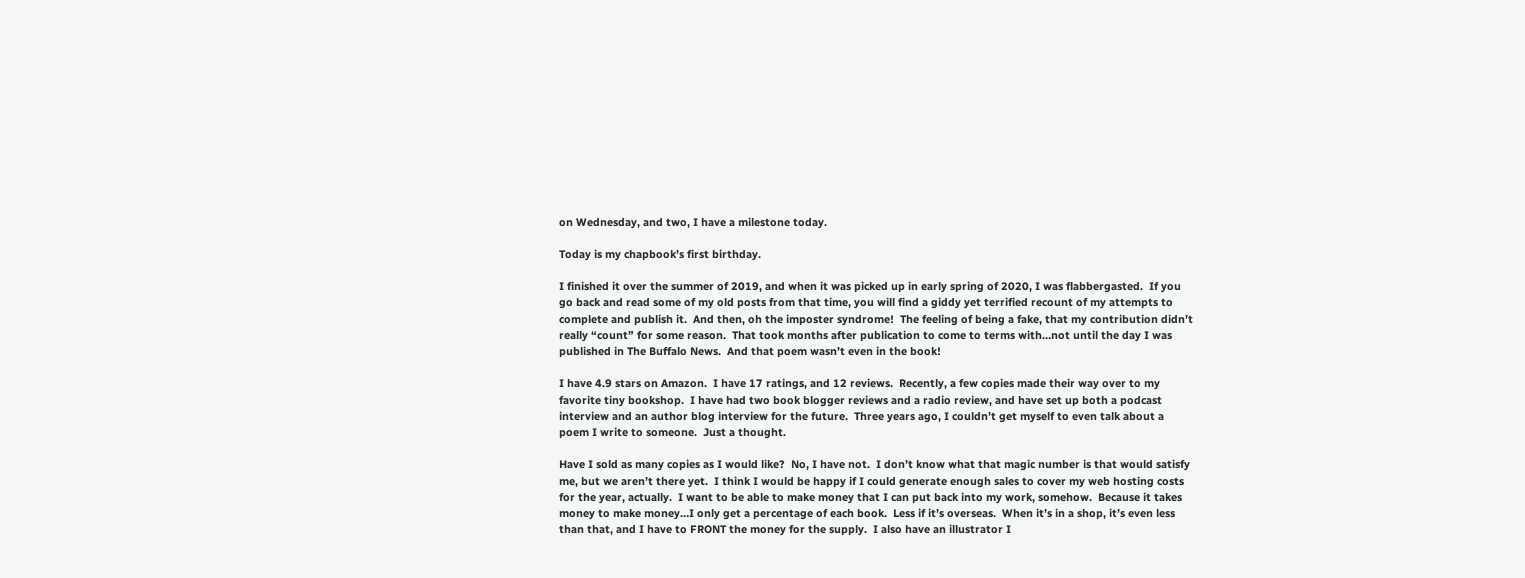on Wednesday, and two, I have a milestone today.

Today is my chapbook’s first birthday.

I finished it over the summer of 2019, and when it was picked up in early spring of 2020, I was flabbergasted.  If you go back and read some of my old posts from that time, you will find a giddy yet terrified recount of my attempts to complete and publish it.  And then, oh the imposter syndrome!  The feeling of being a fake, that my contribution didn’t really “count” for some reason.  That took months after publication to come to terms with…not until the day I was published in The Buffalo News.  And that poem wasn’t even in the book!

I have 4.9 stars on Amazon.  I have 17 ratings, and 12 reviews.  Recently, a few copies made their way over to my favorite tiny bookshop.  I have had two book blogger reviews and a radio review, and have set up both a podcast interview and an author blog interview for the future.  Three years ago, I couldn’t get myself to even talk about a poem I write to someone.  Just a thought.

Have I sold as many copies as I would like?  No, I have not.  I don’t know what that magic number is that would satisfy me, but we aren’t there yet.  I think I would be happy if I could generate enough sales to cover my web hosting costs for the year, actually.  I want to be able to make money that I can put back into my work, somehow.  Because it takes money to make money…I only get a percentage of each book.  Less if it’s overseas.  When it’s in a shop, it’s even less than that, and I have to FRONT the money for the supply.  I also have an illustrator I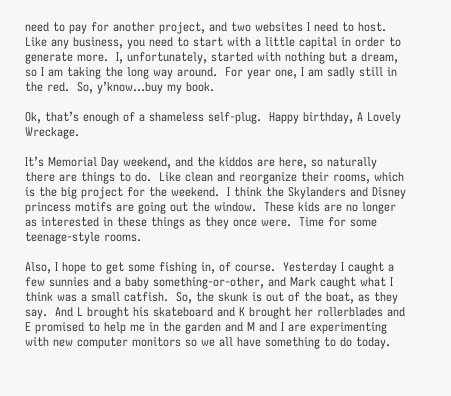need to pay for another project, and two websites I need to host.  Like any business, you need to start with a little capital in order to generate more.  I, unfortunately, started with nothing but a dream, so I am taking the long way around.  For year one, I am sadly still in the red.  So, y’know…buy my book.

Ok, that’s enough of a shameless self-plug.  Happy birthday, A Lovely Wreckage.

It’s Memorial Day weekend, and the kiddos are here, so naturally there are things to do.  Like clean and reorganize their rooms, which is the big project for the weekend.  I think the Skylanders and Disney princess motifs are going out the window.  These kids are no longer as interested in these things as they once were.  Time for some teenage-style rooms.

Also, I hope to get some fishing in, of course.  Yesterday I caught a few sunnies and a baby something-or-other, and Mark caught what I think was a small catfish.  So, the skunk is out of the boat, as they say.  And L brought his skateboard and K brought her rollerblades and E promised to help me in the garden and M and I are experimenting with new computer monitors so we all have something to do today.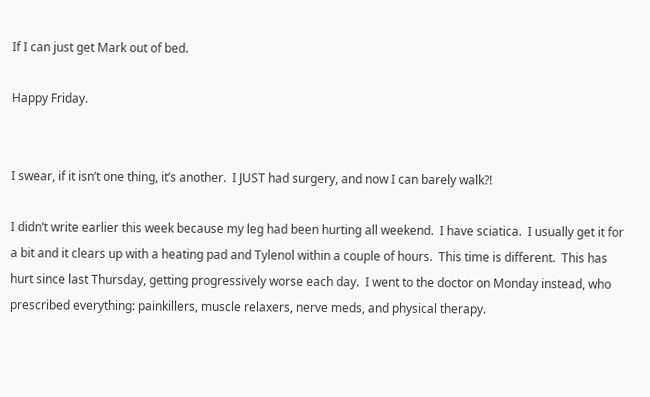If I can just get Mark out of bed.

Happy Friday.


I swear, if it isn’t one thing, it’s another.  I JUST had surgery, and now I can barely walk?!

I didn’t write earlier this week because my leg had been hurting all weekend.  I have sciatica.  I usually get it for a bit and it clears up with a heating pad and Tylenol within a couple of hours.  This time is different.  This has hurt since last Thursday, getting progressively worse each day.  I went to the doctor on Monday instead, who prescribed everything: painkillers, muscle relaxers, nerve meds, and physical therapy.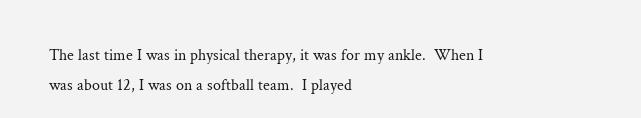The last time I was in physical therapy, it was for my ankle.  When I was about 12, I was on a softball team.  I played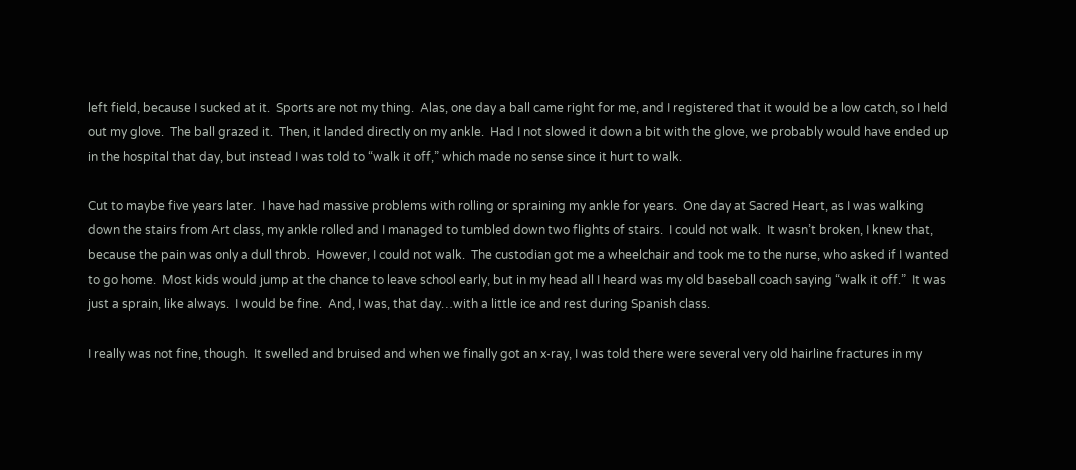left field, because I sucked at it.  Sports are not my thing.  Alas, one day a ball came right for me, and I registered that it would be a low catch, so I held out my glove.  The ball grazed it.  Then, it landed directly on my ankle.  Had I not slowed it down a bit with the glove, we probably would have ended up in the hospital that day, but instead I was told to “walk it off,” which made no sense since it hurt to walk.

Cut to maybe five years later.  I have had massive problems with rolling or spraining my ankle for years.  One day at Sacred Heart, as I was walking down the stairs from Art class, my ankle rolled and I managed to tumbled down two flights of stairs.  I could not walk.  It wasn’t broken, I knew that, because the pain was only a dull throb.  However, I could not walk.  The custodian got me a wheelchair and took me to the nurse, who asked if I wanted to go home.  Most kids would jump at the chance to leave school early, but in my head all I heard was my old baseball coach saying “walk it off.”  It was just a sprain, like always.  I would be fine.  And, I was, that day…with a little ice and rest during Spanish class.

I really was not fine, though.  It swelled and bruised and when we finally got an x-ray, I was told there were several very old hairline fractures in my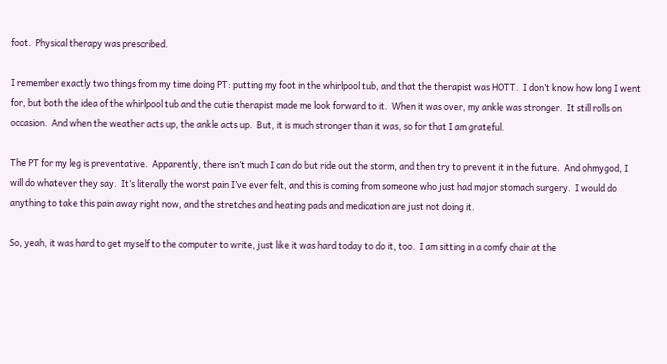foot.  Physical therapy was prescribed.

I remember exactly two things from my time doing PT: putting my foot in the whirlpool tub, and that the therapist was HOTT.  I don’t know how long I went for, but both the idea of the whirlpool tub and the cutie therapist made me look forward to it.  When it was over, my ankle was stronger.  It still rolls on occasion.  And when the weather acts up, the ankle acts up.  But, it is much stronger than it was, so for that I am grateful.

The PT for my leg is preventative.  Apparently, there isn’t much I can do but ride out the storm, and then try to prevent it in the future.  And ohmygod, I will do whatever they say.  It’s literally the worst pain I’ve ever felt, and this is coming from someone who just had major stomach surgery.  I would do anything to take this pain away right now, and the stretches and heating pads and medication are just not doing it.

So, yeah, it was hard to get myself to the computer to write, just like it was hard today to do it, too.  I am sitting in a comfy chair at the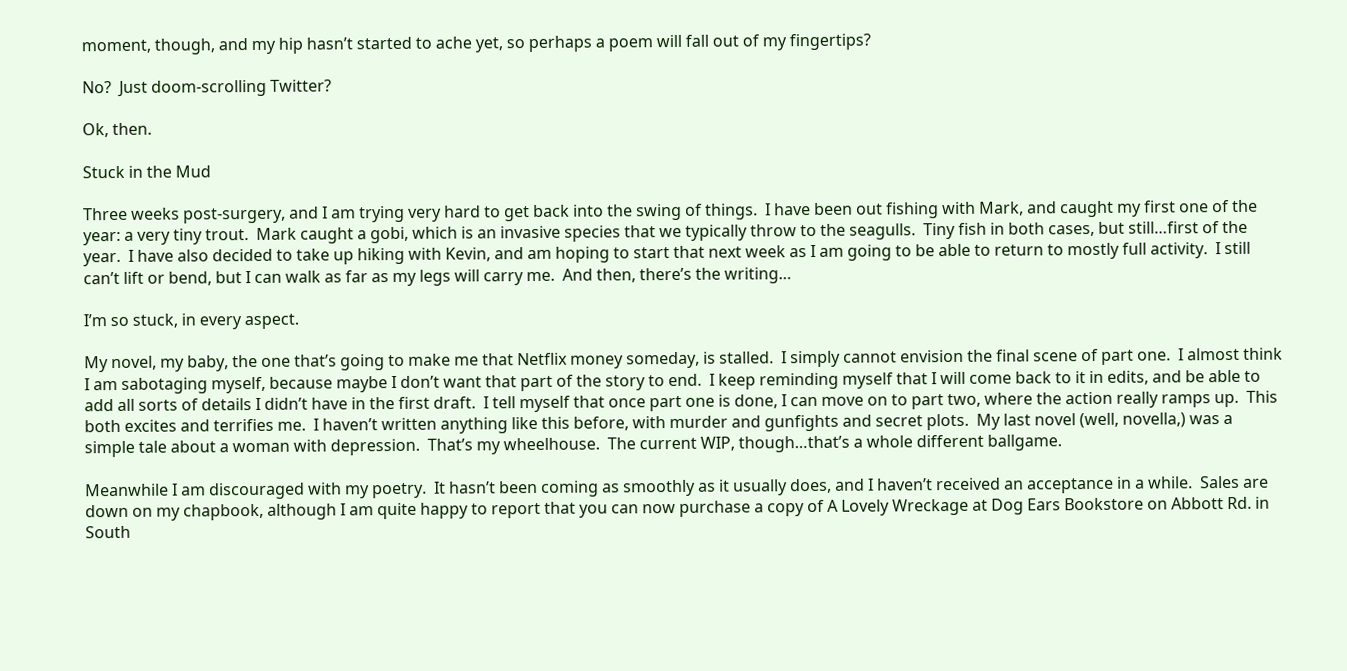moment, though, and my hip hasn’t started to ache yet, so perhaps a poem will fall out of my fingertips?

No?  Just doom-scrolling Twitter?

Ok, then.

Stuck in the Mud

Three weeks post-surgery, and I am trying very hard to get back into the swing of things.  I have been out fishing with Mark, and caught my first one of the year: a very tiny trout.  Mark caught a gobi, which is an invasive species that we typically throw to the seagulls.  Tiny fish in both cases, but still…first of the year.  I have also decided to take up hiking with Kevin, and am hoping to start that next week as I am going to be able to return to mostly full activity.  I still can’t lift or bend, but I can walk as far as my legs will carry me.  And then, there’s the writing…

I’m so stuck, in every aspect.

My novel, my baby, the one that’s going to make me that Netflix money someday, is stalled.  I simply cannot envision the final scene of part one.  I almost think I am sabotaging myself, because maybe I don’t want that part of the story to end.  I keep reminding myself that I will come back to it in edits, and be able to add all sorts of details I didn’t have in the first draft.  I tell myself that once part one is done, I can move on to part two, where the action really ramps up.  This both excites and terrifies me.  I haven’t written anything like this before, with murder and gunfights and secret plots.  My last novel (well, novella,) was a simple tale about a woman with depression.  That’s my wheelhouse.  The current WIP, though…that’s a whole different ballgame.

Meanwhile I am discouraged with my poetry.  It hasn’t been coming as smoothly as it usually does, and I haven’t received an acceptance in a while.  Sales are down on my chapbook, although I am quite happy to report that you can now purchase a copy of A Lovely Wreckage at Dog Ears Bookstore on Abbott Rd. in South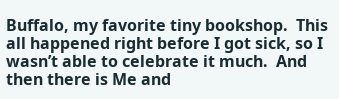Buffalo, my favorite tiny bookshop.  This all happened right before I got sick, so I wasn’t able to celebrate it much.  And then there is Me and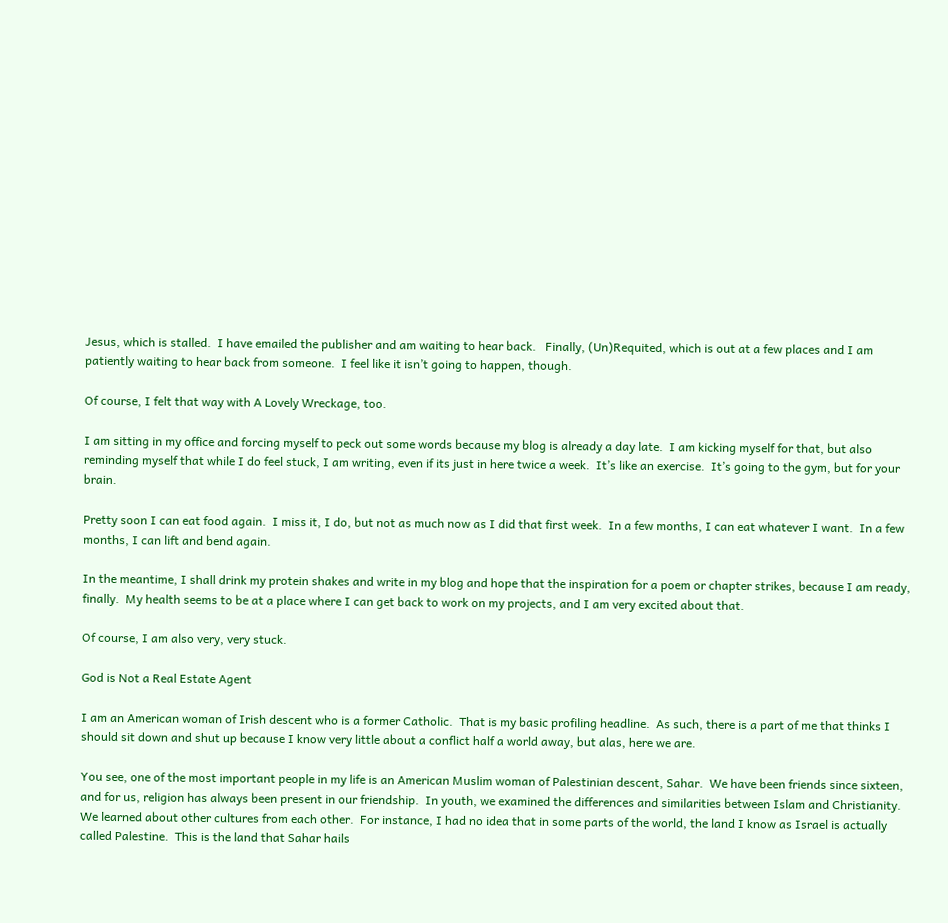Jesus, which is stalled.  I have emailed the publisher and am waiting to hear back.   Finally, (Un)Requited, which is out at a few places and I am patiently waiting to hear back from someone.  I feel like it isn’t going to happen, though.

Of course, I felt that way with A Lovely Wreckage, too.

I am sitting in my office and forcing myself to peck out some words because my blog is already a day late.  I am kicking myself for that, but also reminding myself that while I do feel stuck, I am writing, even if its just in here twice a week.  It’s like an exercise.  It’s going to the gym, but for your brain.

Pretty soon I can eat food again.  I miss it, I do, but not as much now as I did that first week.  In a few months, I can eat whatever I want.  In a few months, I can lift and bend again.

In the meantime, I shall drink my protein shakes and write in my blog and hope that the inspiration for a poem or chapter strikes, because I am ready, finally.  My health seems to be at a place where I can get back to work on my projects, and I am very excited about that.

Of course, I am also very, very stuck.

God is Not a Real Estate Agent

I am an American woman of Irish descent who is a former Catholic.  That is my basic profiling headline.  As such, there is a part of me that thinks I should sit down and shut up because I know very little about a conflict half a world away, but alas, here we are.

You see, one of the most important people in my life is an American Muslim woman of Palestinian descent, Sahar.  We have been friends since sixteen, and for us, religion has always been present in our friendship.  In youth, we examined the differences and similarities between Islam and Christianity.  We learned about other cultures from each other.  For instance, I had no idea that in some parts of the world, the land I know as Israel is actually called Palestine.  This is the land that Sahar hails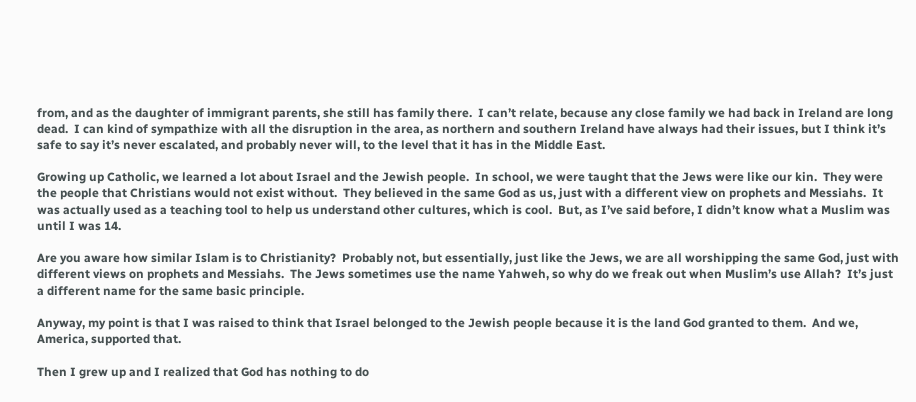from, and as the daughter of immigrant parents, she still has family there.  I can’t relate, because any close family we had back in Ireland are long dead.  I can kind of sympathize with all the disruption in the area, as northern and southern Ireland have always had their issues, but I think it’s safe to say it’s never escalated, and probably never will, to the level that it has in the Middle East.

Growing up Catholic, we learned a lot about Israel and the Jewish people.  In school, we were taught that the Jews were like our kin.  They were the people that Christians would not exist without.  They believed in the same God as us, just with a different view on prophets and Messiahs.  It was actually used as a teaching tool to help us understand other cultures, which is cool.  But, as I’ve said before, I didn’t know what a Muslim was until I was 14.

Are you aware how similar Islam is to Christianity?  Probably not, but essentially, just like the Jews, we are all worshipping the same God, just with different views on prophets and Messiahs.  The Jews sometimes use the name Yahweh, so why do we freak out when Muslim’s use Allah?  It’s just a different name for the same basic principle.

Anyway, my point is that I was raised to think that Israel belonged to the Jewish people because it is the land God granted to them.  And we, America, supported that.

Then I grew up and I realized that God has nothing to do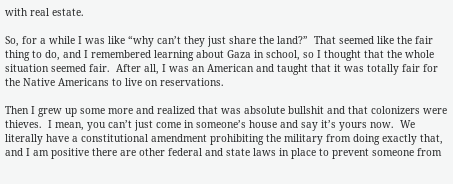with real estate.

So, for a while I was like “why can’t they just share the land?”  That seemed like the fair thing to do, and I remembered learning about Gaza in school, so I thought that the whole situation seemed fair.  After all, I was an American and taught that it was totally fair for the Native Americans to live on reservations.

Then I grew up some more and realized that was absolute bullshit and that colonizers were thieves.  I mean, you can’t just come in someone’s house and say it’s yours now.  We literally have a constitutional amendment prohibiting the military from doing exactly that, and I am positive there are other federal and state laws in place to prevent someone from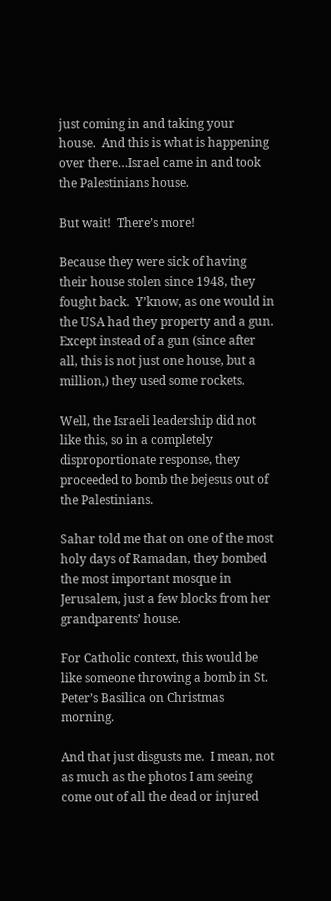just coming in and taking your house.  And this is what is happening over there…Israel came in and took the Palestinians house.

But wait!  There’s more!

Because they were sick of having their house stolen since 1948, they fought back.  Y’know, as one would in the USA had they property and a gun.  Except instead of a gun (since after all, this is not just one house, but a million,) they used some rockets.

Well, the Israeli leadership did not like this, so in a completely disproportionate response, they proceeded to bomb the bejesus out of the Palestinians.

Sahar told me that on one of the most holy days of Ramadan, they bombed the most important mosque in Jerusalem, just a few blocks from her grandparents’ house.

For Catholic context, this would be like someone throwing a bomb in St. Peter’s Basilica on Christmas morning.

And that just disgusts me.  I mean, not as much as the photos I am seeing come out of all the dead or injured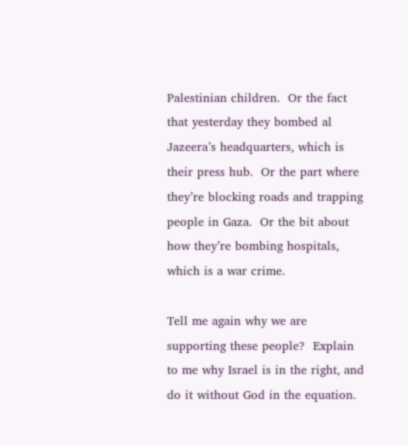Palestinian children.  Or the fact that yesterday they bombed al Jazeera’s headquarters, which is their press hub.  Or the part where they’re blocking roads and trapping people in Gaza.  Or the bit about how they’re bombing hospitals, which is a war crime.

Tell me again why we are supporting these people?  Explain to me why Israel is in the right, and do it without God in the equation.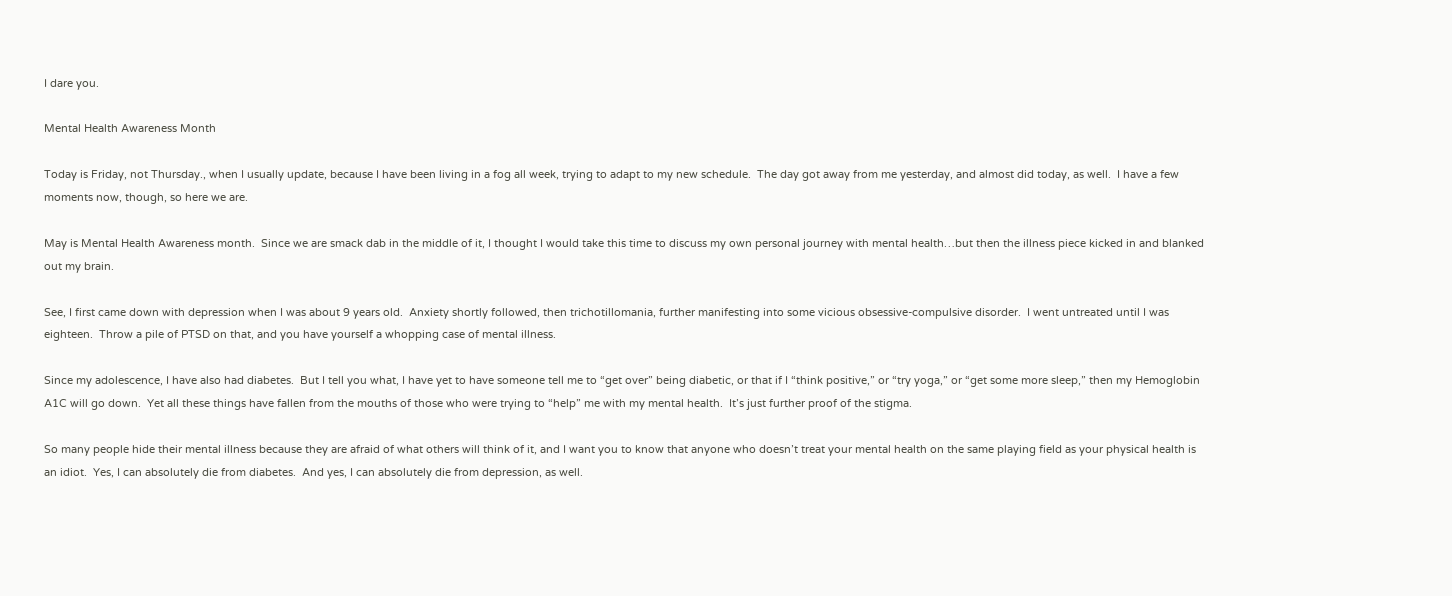I dare you.

Mental Health Awareness Month

Today is Friday, not Thursday., when I usually update, because I have been living in a fog all week, trying to adapt to my new schedule.  The day got away from me yesterday, and almost did today, as well.  I have a few moments now, though, so here we are.

May is Mental Health Awareness month.  Since we are smack dab in the middle of it, I thought I would take this time to discuss my own personal journey with mental health…but then the illness piece kicked in and blanked out my brain.

See, I first came down with depression when I was about 9 years old.  Anxiety shortly followed, then trichotillomania, further manifesting into some vicious obsessive-compulsive disorder.  I went untreated until I was eighteen.  Throw a pile of PTSD on that, and you have yourself a whopping case of mental illness.

Since my adolescence, I have also had diabetes.  But I tell you what, I have yet to have someone tell me to “get over” being diabetic, or that if I “think positive,” or “try yoga,” or “get some more sleep,” then my Hemoglobin A1C will go down.  Yet all these things have fallen from the mouths of those who were trying to “help” me with my mental health.  It’s just further proof of the stigma.

So many people hide their mental illness because they are afraid of what others will think of it, and I want you to know that anyone who doesn’t treat your mental health on the same playing field as your physical health is an idiot.  Yes, I can absolutely die from diabetes.  And yes, I can absolutely die from depression, as well.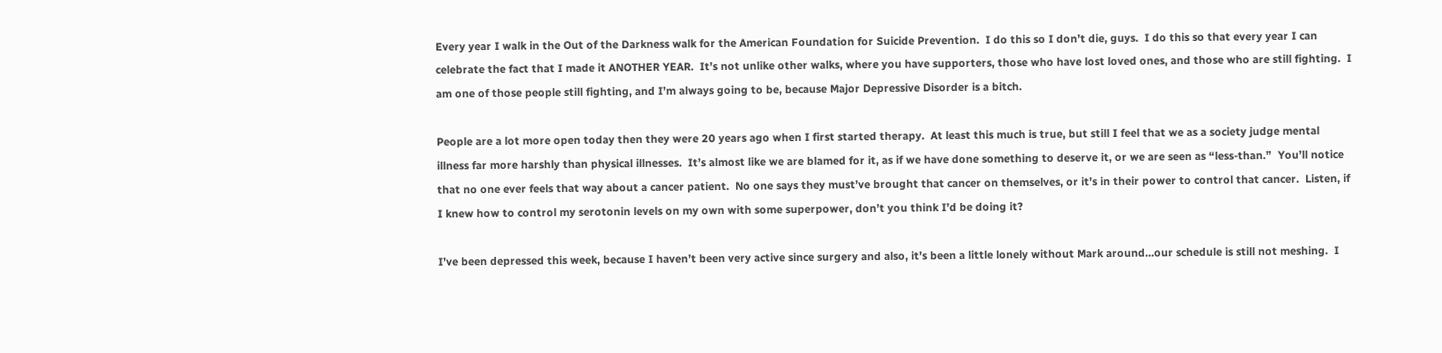Every year I walk in the Out of the Darkness walk for the American Foundation for Suicide Prevention.  I do this so I don’t die, guys.  I do this so that every year I can celebrate the fact that I made it ANOTHER YEAR.  It’s not unlike other walks, where you have supporters, those who have lost loved ones, and those who are still fighting.  I am one of those people still fighting, and I’m always going to be, because Major Depressive Disorder is a bitch.

People are a lot more open today then they were 20 years ago when I first started therapy.  At least this much is true, but still I feel that we as a society judge mental illness far more harshly than physical illnesses.  It’s almost like we are blamed for it, as if we have done something to deserve it, or we are seen as “less-than.”  You’ll notice that no one ever feels that way about a cancer patient.  No one says they must’ve brought that cancer on themselves, or it’s in their power to control that cancer.  Listen, if I knew how to control my serotonin levels on my own with some superpower, don’t you think I’d be doing it?

I’ve been depressed this week, because I haven’t been very active since surgery and also, it’s been a little lonely without Mark around…our schedule is still not meshing.  I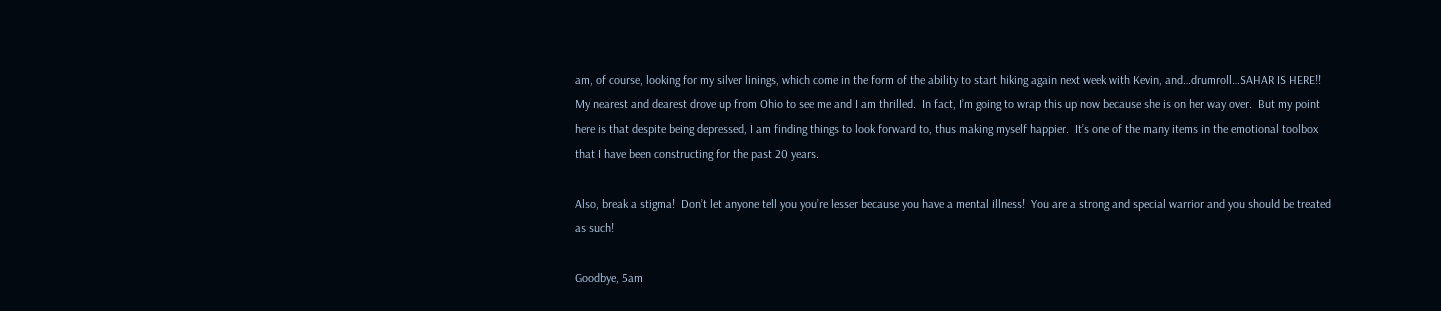am, of course, looking for my silver linings, which come in the form of the ability to start hiking again next week with Kevin, and…drumroll…SAHAR IS HERE!!  My nearest and dearest drove up from Ohio to see me and I am thrilled.  In fact, I’m going to wrap this up now because she is on her way over.  But my point here is that despite being depressed, I am finding things to look forward to, thus making myself happier.  It’s one of the many items in the emotional toolbox that I have been constructing for the past 20 years.

Also, break a stigma!  Don’t let anyone tell you you’re lesser because you have a mental illness!  You are a strong and special warrior and you should be treated as such!

Goodbye, 5am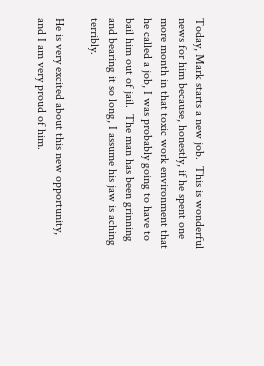Today, Mark starts a new job.  This is wonderful news for him because, honestly, if he spent one more month in that toxic work environment that he called a job, I was probably going to have to bail him out of jail.  The man has been grinning and bearing it so long, I assume his jaw is aching terribly.

He is very excited about this new opportunity, and I am very proud of him.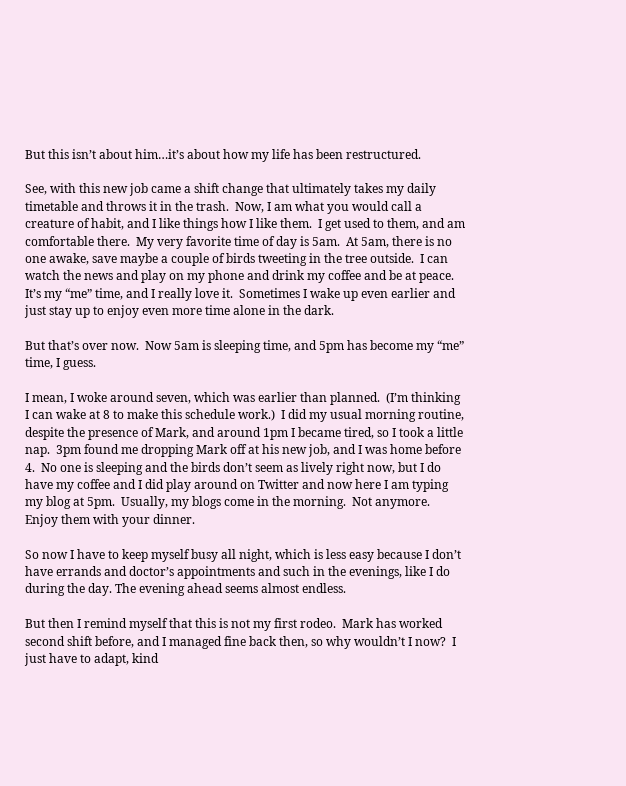But this isn’t about him…it’s about how my life has been restructured.

See, with this new job came a shift change that ultimately takes my daily timetable and throws it in the trash.  Now, I am what you would call a creature of habit, and I like things how I like them.  I get used to them, and am comfortable there.  My very favorite time of day is 5am.  At 5am, there is no one awake, save maybe a couple of birds tweeting in the tree outside.  I can watch the news and play on my phone and drink my coffee and be at peace.  It’s my “me” time, and I really love it.  Sometimes I wake up even earlier and just stay up to enjoy even more time alone in the dark.

But that’s over now.  Now 5am is sleeping time, and 5pm has become my “me” time, I guess.

I mean, I woke around seven, which was earlier than planned.  (I’m thinking I can wake at 8 to make this schedule work.)  I did my usual morning routine, despite the presence of Mark, and around 1pm I became tired, so I took a little nap.  3pm found me dropping Mark off at his new job, and I was home before 4.  No one is sleeping and the birds don’t seem as lively right now, but I do have my coffee and I did play around on Twitter and now here I am typing my blog at 5pm.  Usually, my blogs come in the morning.  Not anymore.  Enjoy them with your dinner.

So now I have to keep myself busy all night, which is less easy because I don’t have errands and doctor’s appointments and such in the evenings, like I do during the day. The evening ahead seems almost endless.

But then I remind myself that this is not my first rodeo.  Mark has worked second shift before, and I managed fine back then, so why wouldn’t I now?  I just have to adapt, kind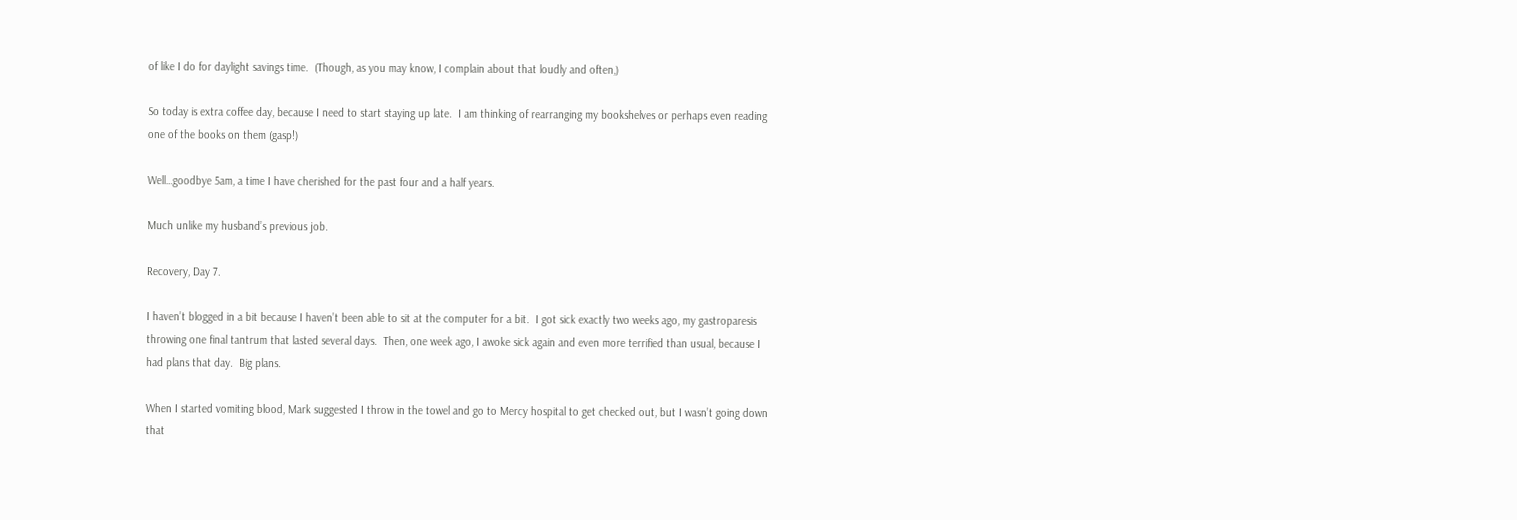of like I do for daylight savings time.  (Though, as you may know, I complain about that loudly and often,)

So today is extra coffee day, because I need to start staying up late.  I am thinking of rearranging my bookshelves or perhaps even reading one of the books on them (gasp!)

Well…goodbye 5am, a time I have cherished for the past four and a half years.

Much unlike my husband’s previous job.

Recovery, Day 7.

I haven’t blogged in a bit because I haven’t been able to sit at the computer for a bit.  I got sick exactly two weeks ago, my gastroparesis throwing one final tantrum that lasted several days.  Then, one week ago, I awoke sick again and even more terrified than usual, because I had plans that day.  Big plans.

When I started vomiting blood, Mark suggested I throw in the towel and go to Mercy hospital to get checked out, but I wasn’t going down that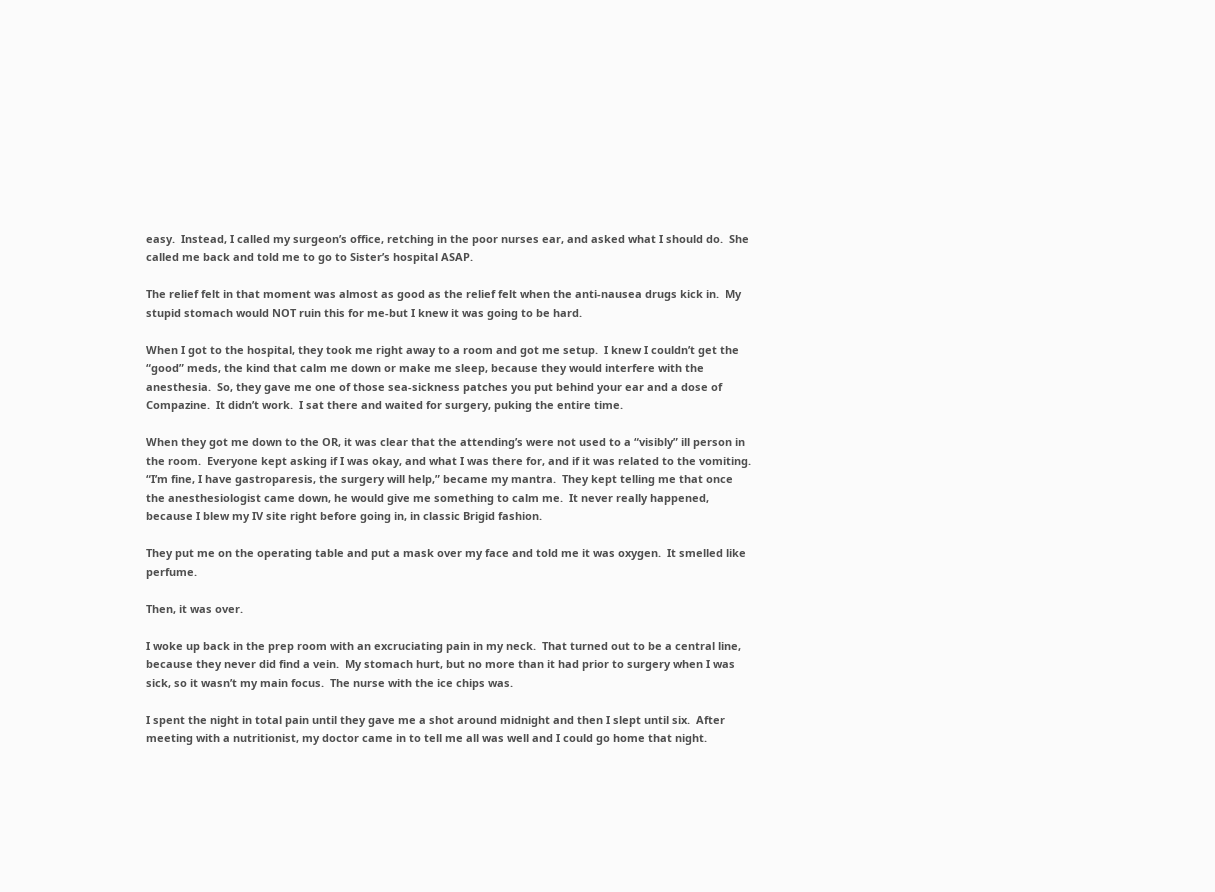easy.  Instead, I called my surgeon’s office, retching in the poor nurses ear, and asked what I should do.  She called me back and told me to go to Sister’s hospital ASAP.

The relief felt in that moment was almost as good as the relief felt when the anti-nausea drugs kick in.  My stupid stomach would NOT ruin this for me-but I knew it was going to be hard.

When I got to the hospital, they took me right away to a room and got me setup.  I knew I couldn’t get the “good” meds, the kind that calm me down or make me sleep, because they would interfere with the anesthesia.  So, they gave me one of those sea-sickness patches you put behind your ear and a dose of Compazine.  It didn’t work.  I sat there and waited for surgery, puking the entire time.

When they got me down to the OR, it was clear that the attending’s were not used to a “visibly” ill person in the room.  Everyone kept asking if I was okay, and what I was there for, and if it was related to the vomiting.  “I’m fine, I have gastroparesis, the surgery will help,” became my mantra.  They kept telling me that once the anesthesiologist came down, he would give me something to calm me.  It never really happened, because I blew my IV site right before going in, in classic Brigid fashion.

They put me on the operating table and put a mask over my face and told me it was oxygen.  It smelled like perfume.

Then, it was over.

I woke up back in the prep room with an excruciating pain in my neck.  That turned out to be a central line, because they never did find a vein.  My stomach hurt, but no more than it had prior to surgery when I was sick, so it wasn’t my main focus.  The nurse with the ice chips was.

I spent the night in total pain until they gave me a shot around midnight and then I slept until six.  After meeting with a nutritionist, my doctor came in to tell me all was well and I could go home that night.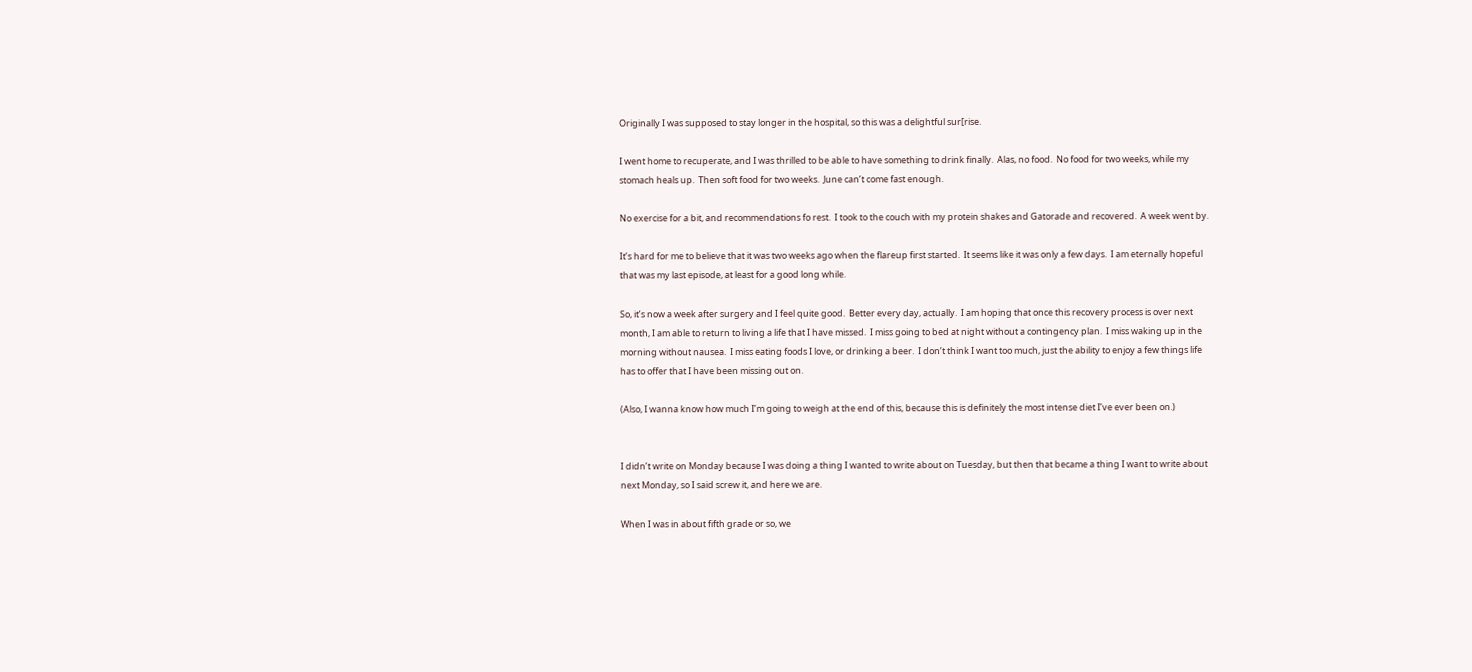Originally I was supposed to stay longer in the hospital, so this was a delightful sur[rise.

I went home to recuperate, and I was thrilled to be able to have something to drink finally.  Alas, no food.  No food for two weeks, while my stomach heals up.  Then soft food for two weeks.  June can’t come fast enough.

No exercise for a bit, and recommendations fo rest.  I took to the couch with my protein shakes and Gatorade and recovered.  A week went by.

It’s hard for me to believe that it was two weeks ago when the flareup first started.  It seems like it was only a few days.  I am eternally hopeful that was my last episode, at least for a good long while.

So, it’s now a week after surgery and I feel quite good.  Better every day, actually.  I am hoping that once this recovery process is over next month, I am able to return to living a life that I have missed.  I miss going to bed at night without a contingency plan.  I miss waking up in the morning without nausea.  I miss eating foods I love, or drinking a beer.  I don’t think I want too much, just the ability to enjoy a few things life has to offer that I have been missing out on.

(Also, I wanna know how much I’m going to weigh at the end of this, because this is definitely the most intense diet I’ve ever been on.)


I didn’t write on Monday because I was doing a thing I wanted to write about on Tuesday, but then that became a thing I want to write about next Monday, so I said screw it, and here we are.

When I was in about fifth grade or so, we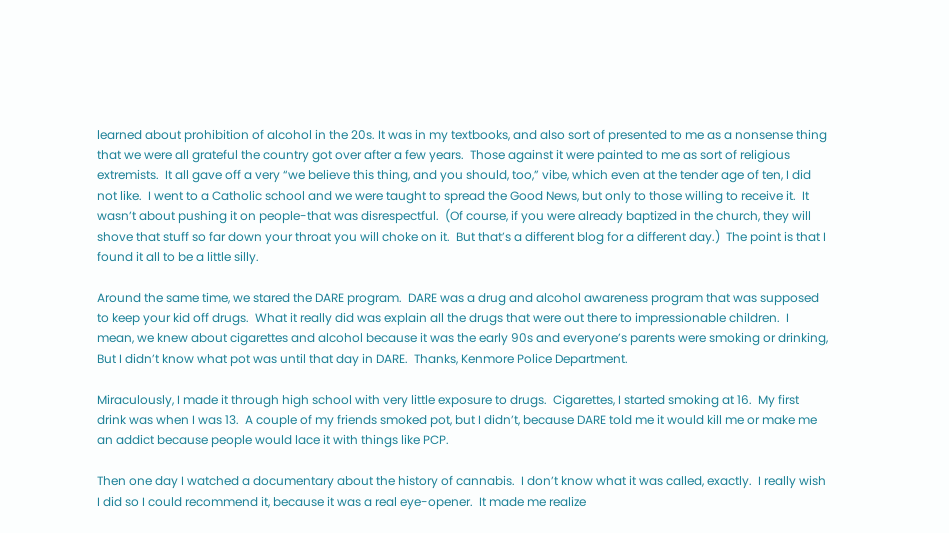learned about prohibition of alcohol in the 20s. It was in my textbooks, and also sort of presented to me as a nonsense thing that we were all grateful the country got over after a few years.  Those against it were painted to me as sort of religious extremists.  It all gave off a very “we believe this thing, and you should, too,” vibe, which even at the tender age of ten, I did not like.  I went to a Catholic school and we were taught to spread the Good News, but only to those willing to receive it.  It wasn’t about pushing it on people-that was disrespectful.  (Of course, if you were already baptized in the church, they will shove that stuff so far down your throat you will choke on it.  But that’s a different blog for a different day.)  The point is that I found it all to be a little silly.

Around the same time, we stared the DARE program.  DARE was a drug and alcohol awareness program that was supposed to keep your kid off drugs.  What it really did was explain all the drugs that were out there to impressionable children.  I mean, we knew about cigarettes and alcohol because it was the early 90s and everyone’s parents were smoking or drinking, But I didn’t know what pot was until that day in DARE.  Thanks, Kenmore Police Department.

Miraculously, I made it through high school with very little exposure to drugs.  Cigarettes, I started smoking at 16.  My first drink was when I was 13.  A couple of my friends smoked pot, but I didn’t, because DARE told me it would kill me or make me an addict because people would lace it with things like PCP.

Then one day I watched a documentary about the history of cannabis.  I don’t know what it was called, exactly.  I really wish I did so I could recommend it, because it was a real eye-opener.  It made me realize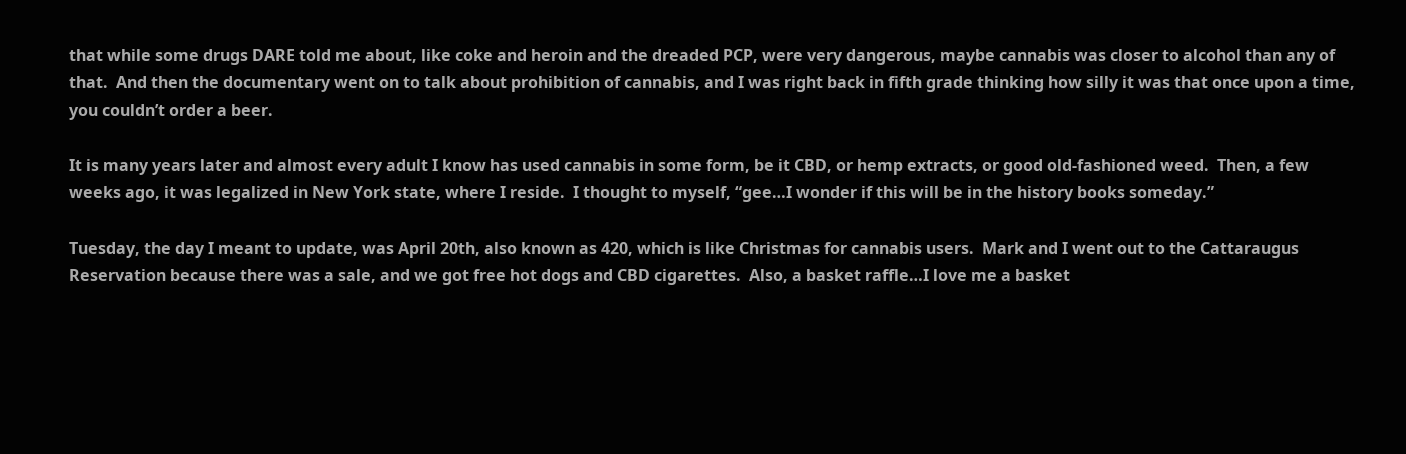that while some drugs DARE told me about, like coke and heroin and the dreaded PCP, were very dangerous, maybe cannabis was closer to alcohol than any of that.  And then the documentary went on to talk about prohibition of cannabis, and I was right back in fifth grade thinking how silly it was that once upon a time, you couldn’t order a beer.

It is many years later and almost every adult I know has used cannabis in some form, be it CBD, or hemp extracts, or good old-fashioned weed.  Then, a few weeks ago, it was legalized in New York state, where I reside.  I thought to myself, “gee…I wonder if this will be in the history books someday.”

Tuesday, the day I meant to update, was April 20th, also known as 420, which is like Christmas for cannabis users.  Mark and I went out to the Cattaraugus Reservation because there was a sale, and we got free hot dogs and CBD cigarettes.  Also, a basket raffle…I love me a basket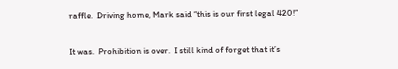raffle.  Driving home, Mark said “this is our first legal 420!”

It was.  Prohibition is over.  I still kind of forget that it’s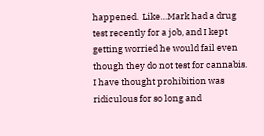happened.  Like…Mark had a drug test recently for a job, and I kept getting worried he would fail even though they do not test for cannabis.  I have thought prohibition was ridiculous for so long and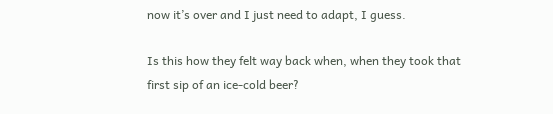now it’s over and I just need to adapt, I guess.

Is this how they felt way back when, when they took that first sip of an ice-cold beer?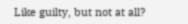Like guilty, but not at all?